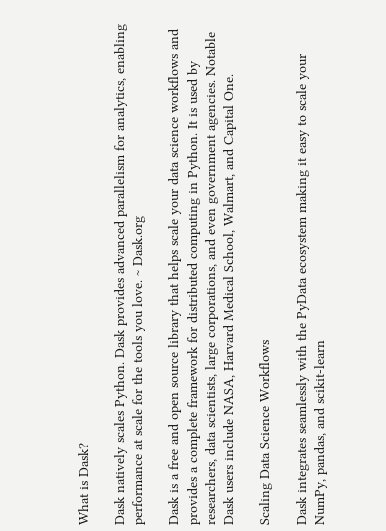What is Dask?

Dask natively scales Python. Dask provides advanced parallelism for analytics, enabling performance at scale for the tools you love. ~ Dask.org

Dask is a free and open source library that helps scale your data science workflows and provides a complete framework for distributed computing in Python. It is used by researchers, data scientists, large corporations, and even government agencies. Notable Dask users include NASA, Harvard Medical School, Walmart, and Capital One.

Scaling Data Science Workflows

Dask integrates seamlessly with the PyData ecosystem making it easy to scale your NumPy, pandas, and scikit-learn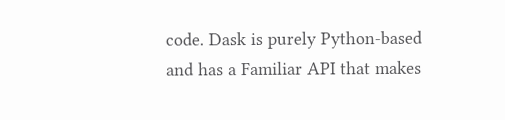code. Dask is purely Python-based and has a Familiar API that makes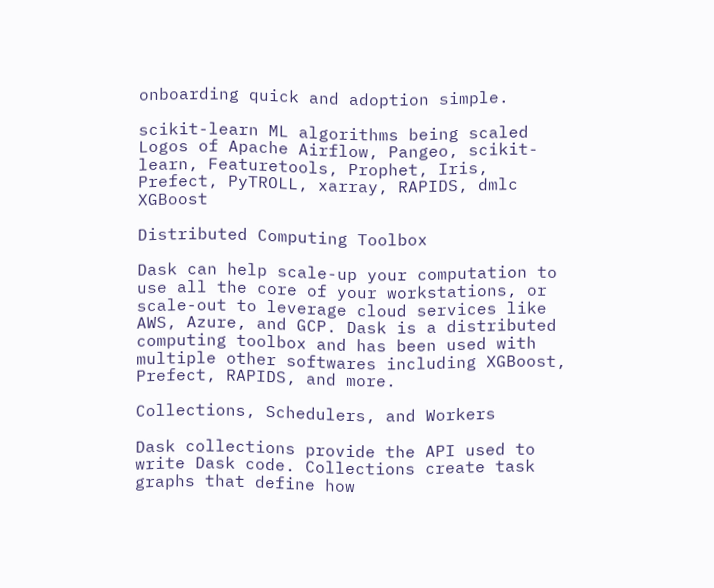onboarding quick and adoption simple.

scikit-learn ML algorithms being scaled
Logos of Apache Airflow, Pangeo, scikit-learn, Featuretools, Prophet, Iris, Prefect, PyTROLL, xarray, RAPIDS, dmlc XGBoost

Distributed Computing Toolbox

Dask can help scale-up your computation to use all the core of your workstations, or scale-out to leverage cloud services like AWS, Azure, and GCP. Dask is a distributed computing toolbox and has been used with multiple other softwares including XGBoost, Prefect, RAPIDS, and more.

Collections, Schedulers, and Workers

Dask collections provide the API used to write Dask code. Collections create task graphs that define how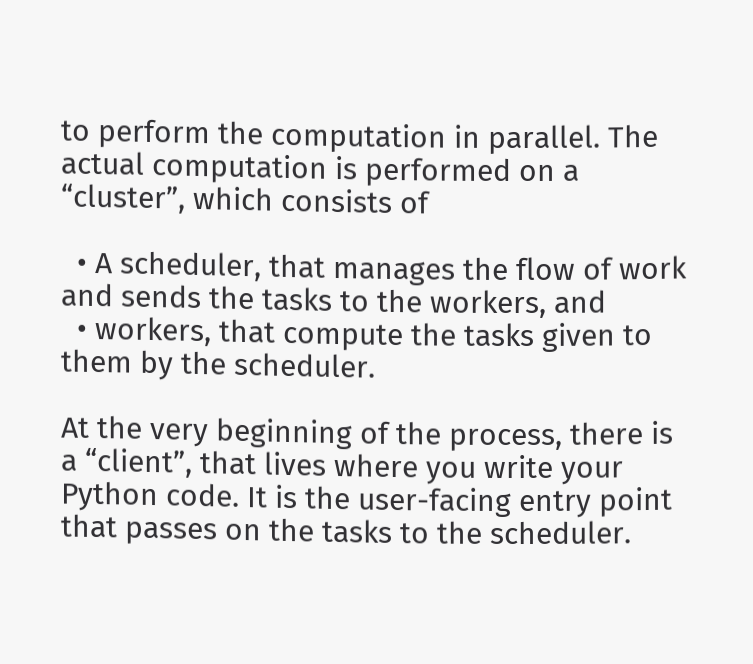to perform the computation in parallel. The actual computation is performed on a “cluster”, which consists of

  • A scheduler, that manages the flow of work and sends the tasks to the workers, and
  • workers, that compute the tasks given to them by the scheduler.

At the very beginning of the process, there is a “client”, that lives where you write your Python code. It is the user-facing entry point that passes on the tasks to the scheduler.